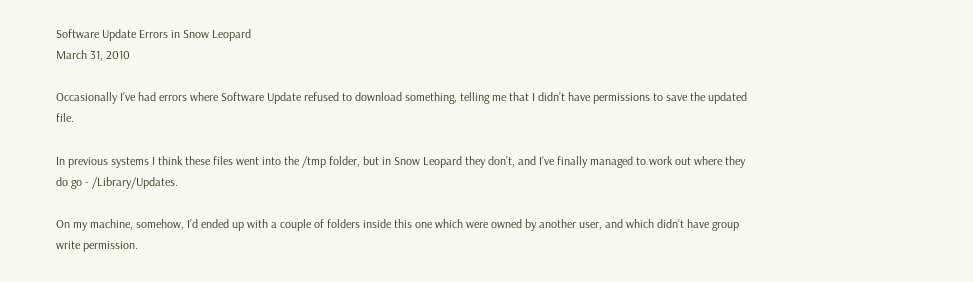Software Update Errors in Snow Leopard
March 31, 2010

Occasionally I’ve had errors where Software Update refused to download something, telling me that I didn’t have permissions to save the updated file.

In previous systems I think these files went into the /tmp folder, but in Snow Leopard they don’t, and I’ve finally managed to work out where they do go - /Library/Updates.

On my machine, somehow, I’d ended up with a couple of folders inside this one which were owned by another user, and which didn’t have group write permission.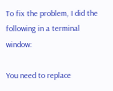To fix the problem, I did the following in a terminal window:

You need to replace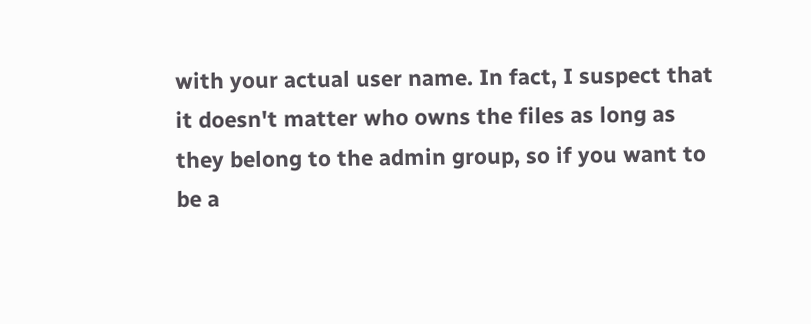with your actual user name. In fact, I suspect that it doesn't matter who owns the files as long as they belong to the admin group, so if you want to be a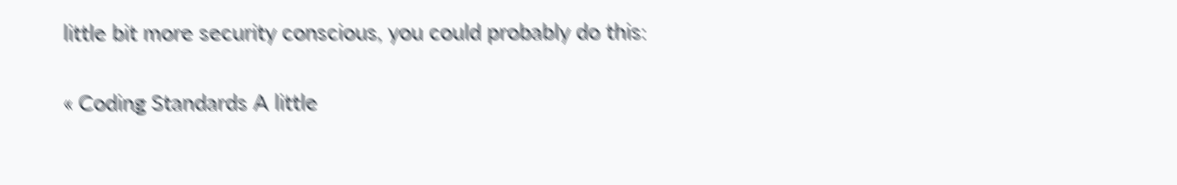little bit more security conscious, you could probably do this:

« Coding Standards A little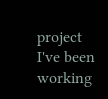project I've been working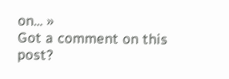on... »
Got a comment on this post?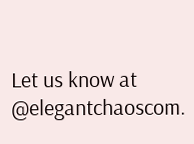Let us know at @elegantchaoscom.